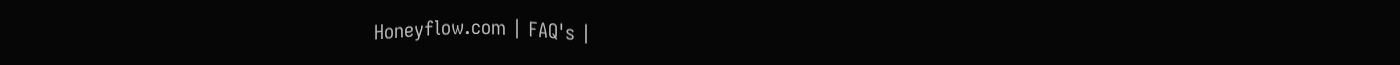Honeyflow.com | FAQ's |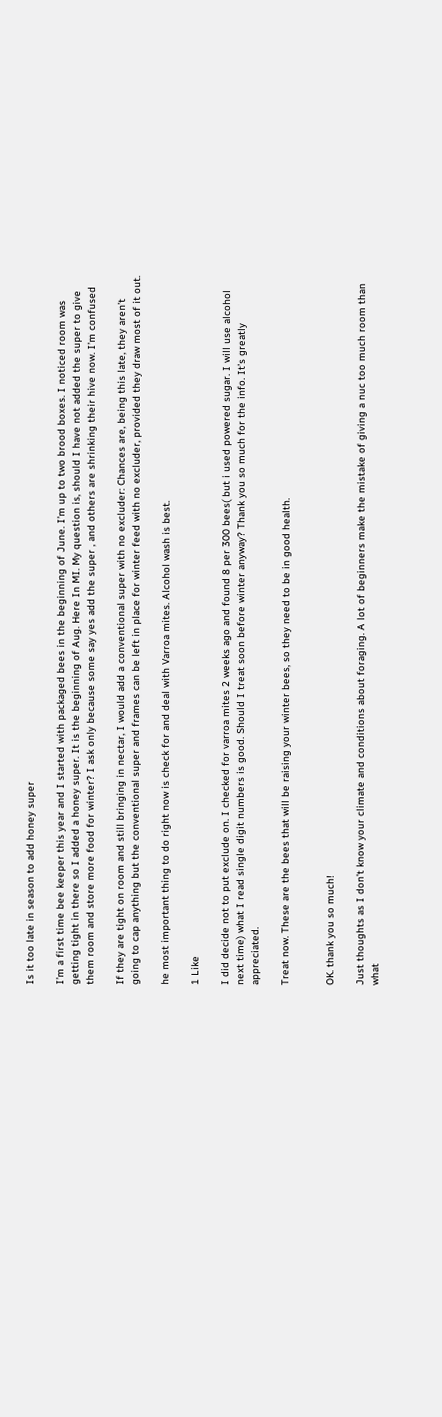Is it too late in season to add honey super

I’m a first time bee keeper this year and I started with packaged bees in the beginning of June. I’m up to two brood boxes. I noticed room was getting tight in there so I added a honey super. It is the beginning of Aug. Here In MI. My question is, should I have not added the super to give them room and store more food for winter? I ask only because some say yes add the super , and others are shrinking their hive now. I’m confused

If they are tight on room and still bringing in nectar, I would add a conventional super with no excluder: Chances are, being this late, they aren’t going to cap anything but the conventional super and frames can be left in place for winter feed with no excluder, provided they draw most of it out.

he most important thing to do right now is check for and deal with Varroa mites. Alcohol wash is best.

1 Like

I did decide not to put exclude on. I checked for varroa mites 2 weeks ago and found 8 per 300 bees( but i used powered sugar. I will use alcohol next time) what I read single digit numbers is good. Should I treat soon before winter anyway? Thank you so much for the info. It’s greatly appreciated.

Treat now. These are the bees that will be raising your winter bees, so they need to be in good health.


OK. thank you so much!

Just thoughts as I don’t know your climate and conditions about foraging. A lot of beginners make the mistake of giving a nuc too much room than what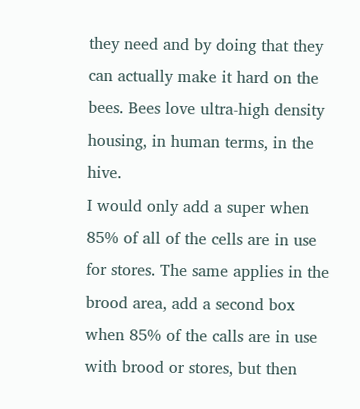they need and by doing that they can actually make it hard on the bees. Bees love ultra-high density housing, in human terms, in the hive.
I would only add a super when 85% of all of the cells are in use for stores. The same applies in the brood area, add a second box when 85% of the calls are in use with brood or stores, but then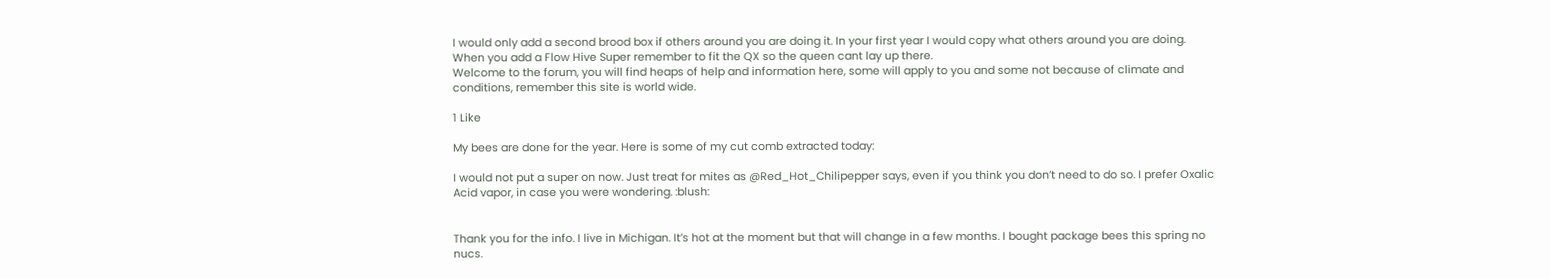I would only add a second brood box if others around you are doing it. In your first year I would copy what others around you are doing.
When you add a Flow Hive Super remember to fit the QX so the queen cant lay up there.
Welcome to the forum, you will find heaps of help and information here, some will apply to you and some not because of climate and conditions, remember this site is world wide.

1 Like

My bees are done for the year. Here is some of my cut comb extracted today:

I would not put a super on now. Just treat for mites as @Red_Hot_Chilipepper says, even if you think you don’t need to do so. I prefer Oxalic Acid vapor, in case you were wondering. :blush:


Thank you for the info. I live in Michigan. It’s hot at the moment but that will change in a few months. I bought package bees this spring no nucs.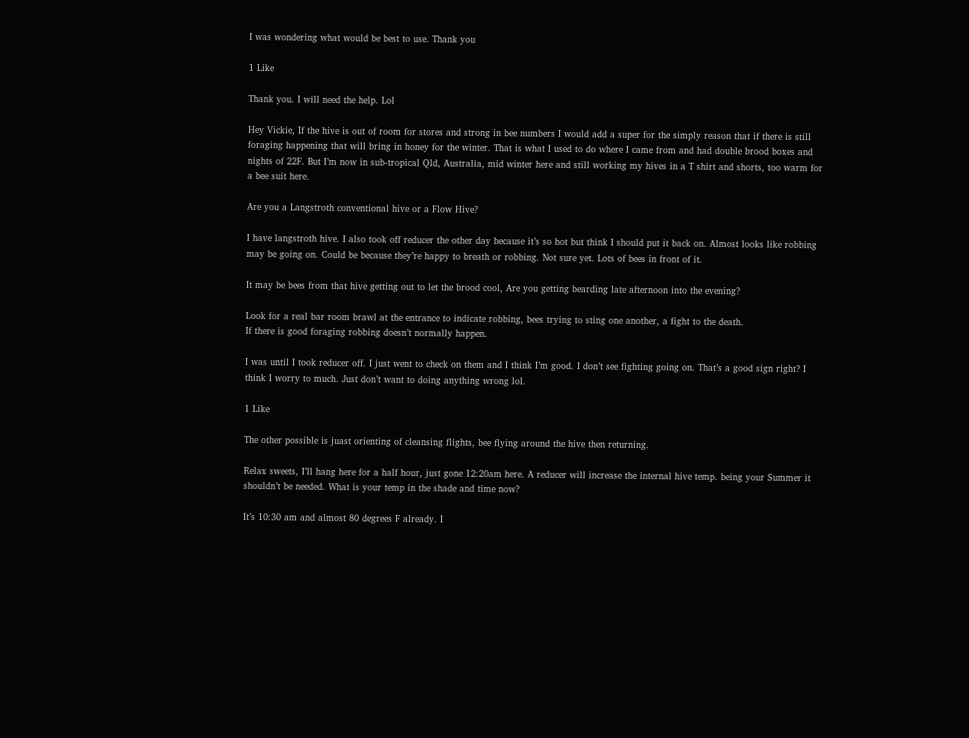I was wondering what would be best to use. Thank you

1 Like

Thank you. I will need the help. Lol

Hey Vickie, If the hive is out of room for stores and strong in bee numbers I would add a super for the simply reason that if there is still foraging happening that will bring in honey for the winter. That is what I used to do where I came from and had double brood boxes and nights of 22F. But I’m now in sub-tropical Qld, Australia, mid winter here and still working my hives in a T shirt and shorts, too warm for a bee suit here.

Are you a Langstroth conventional hive or a Flow Hive?

I have langstroth hive. I also took off reducer the other day because it’s so hot but think I should put it back on. Almost looks like robbing may be going on. Could be because they’re happy to breath or robbing. Not sure yet. Lots of bees in front of it.

It may be bees from that hive getting out to let the brood cool, Are you getting bearding late afternoon into the evening?

Look for a real bar room brawl at the entrance to indicate robbing, bees trying to sting one another, a fight to the death.
If there is good foraging robbing doesn’t normally happen.

I was until I took reducer off. I just went to check on them and I think I’m good. I don’t see fighting going on. That’s a good sign right? I think I worry to much. Just don’t want to doing anything wrong lol.

1 Like

The other possible is juast orienting of cleansing flights, bee flying around the hive then returning.

Relax sweets, I’ll hang here for a half hour, just gone 12:20am here. A reducer will increase the internal hive temp. being your Summer it shouldn’t be needed. What is your temp in the shade and time now?

It’s 10:30 am and almost 80 degrees F already. I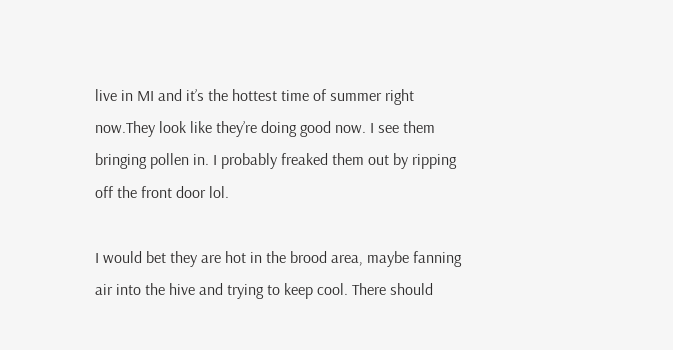live in MI and it’s the hottest time of summer right now.They look like they’re doing good now. I see them bringing pollen in. I probably freaked them out by ripping off the front door lol.

I would bet they are hot in the brood area, maybe fanning air into the hive and trying to keep cool. There should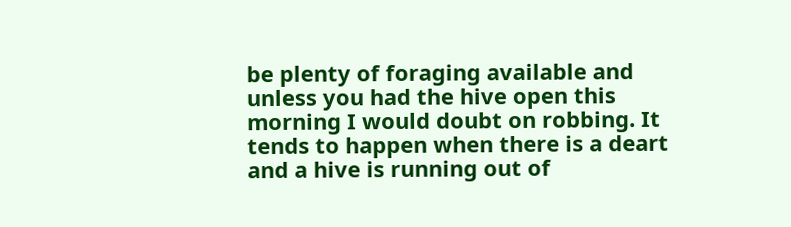be plenty of foraging available and unless you had the hive open this morning I would doubt on robbing. It tends to happen when there is a deart and a hive is running out of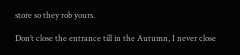store so they rob yours.

Don’t close the entrance till in the Autumn, I never close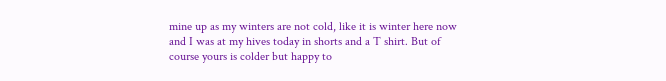mine up as my winters are not cold, like it is winter here now and I was at my hives today in shorts and a T shirt. But of course yours is colder but happy to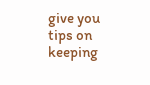give you tips on keeping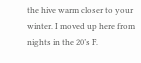the hive warm closer to your winter. I moved up here from nights in the 20’s F.